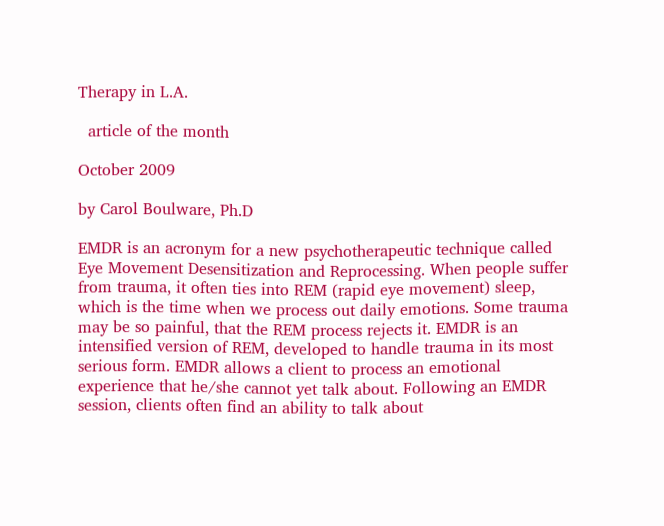Therapy in L.A.

  article of the month

October 2009

by Carol Boulware, Ph.D

EMDR is an acronym for a new psychotherapeutic technique called Eye Movement Desensitization and Reprocessing. When people suffer from trauma, it often ties into REM (rapid eye movement) sleep, which is the time when we process out daily emotions. Some trauma may be so painful, that the REM process rejects it. EMDR is an intensified version of REM, developed to handle trauma in its most serious form. EMDR allows a client to process an emotional experience that he/she cannot yet talk about. Following an EMDR session, clients often find an ability to talk about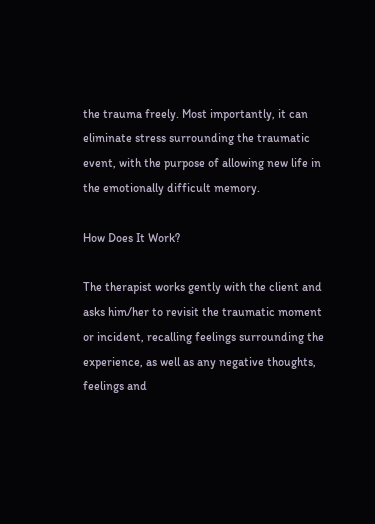the trauma freely. Most importantly, it can eliminate stress surrounding the traumatic event, with the purpose of allowing new life in the emotionally difficult memory.

How Does It Work?

The therapist works gently with the client and asks him/her to revisit the traumatic moment or incident, recalling feelings surrounding the experience, as well as any negative thoughts, feelings and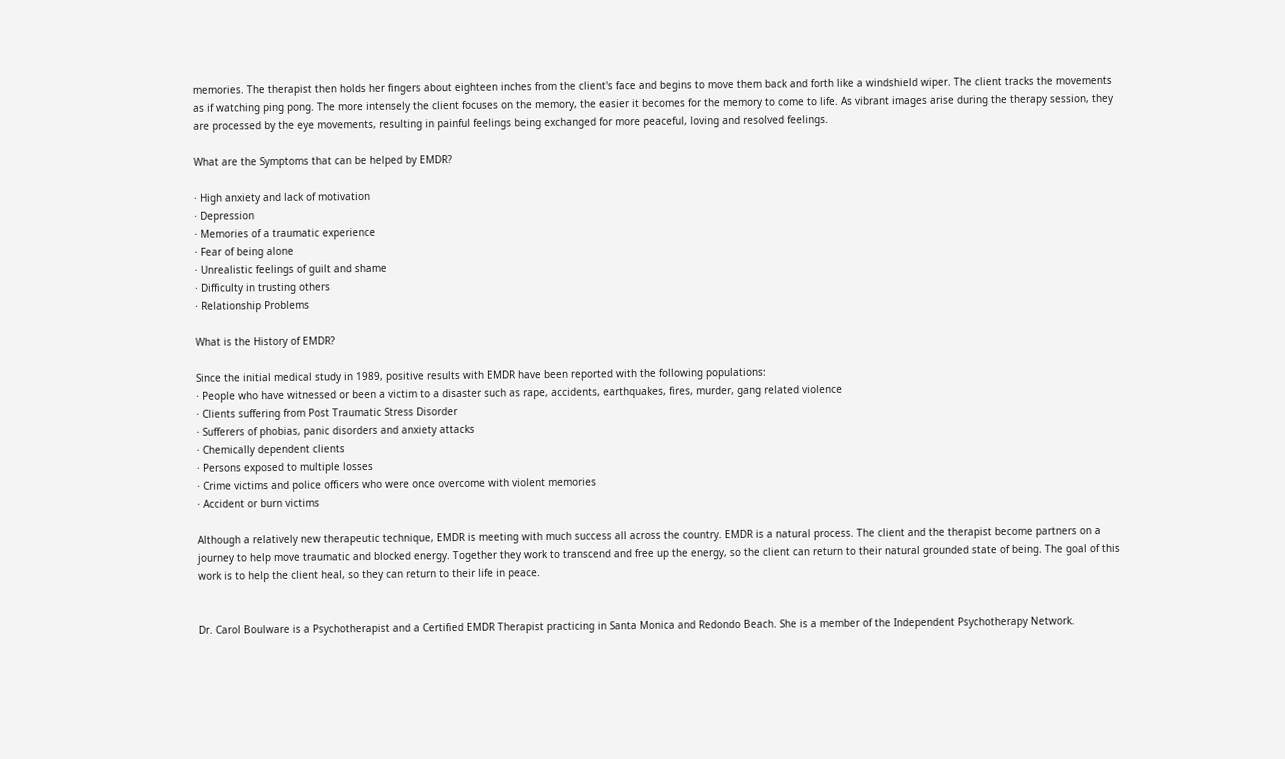memories. The therapist then holds her fingers about eighteen inches from the client's face and begins to move them back and forth like a windshield wiper. The client tracks the movements as if watching ping pong. The more intensely the client focuses on the memory, the easier it becomes for the memory to come to life. As vibrant images arise during the therapy session, they are processed by the eye movements, resulting in painful feelings being exchanged for more peaceful, loving and resolved feelings.

What are the Symptoms that can be helped by EMDR?

· High anxiety and lack of motivation
· Depression
· Memories of a traumatic experience
· Fear of being alone
· Unrealistic feelings of guilt and shame
· Difficulty in trusting others
· Relationship Problems

What is the History of EMDR?

Since the initial medical study in 1989, positive results with EMDR have been reported with the following populations:
· People who have witnessed or been a victim to a disaster such as rape, accidents, earthquakes, fires, murder, gang related violence
· Clients suffering from Post Traumatic Stress Disorder
· Sufferers of phobias, panic disorders and anxiety attacks
· Chemically dependent clients
· Persons exposed to multiple losses
· Crime victims and police officers who were once overcome with violent memories
· Accident or burn victims

Although a relatively new therapeutic technique, EMDR is meeting with much success all across the country. EMDR is a natural process. The client and the therapist become partners on a journey to help move traumatic and blocked energy. Together they work to transcend and free up the energy, so the client can return to their natural grounded state of being. The goal of this work is to help the client heal, so they can return to their life in peace.


Dr. Carol Boulware is a Psychotherapist and a Certified EMDR Therapist practicing in Santa Monica and Redondo Beach. She is a member of the Independent Psychotherapy Network.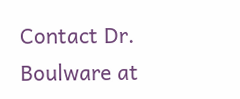Contact Dr. Boulware at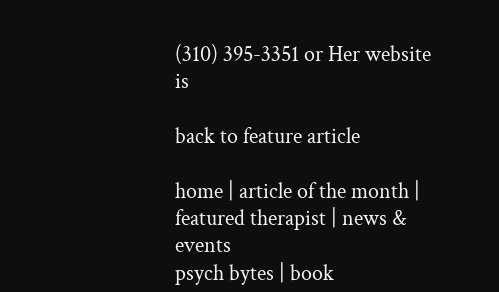(310) 395-3351 or Her website is

back to feature article

home | article of the month | featured therapist | news & events
psych bytes | book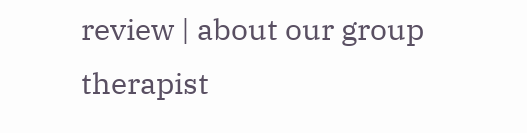review | about our group
therapist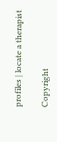profiles | locate a therapist

Copyright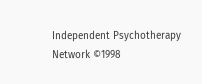Independent Psychotherapy Network ©1998